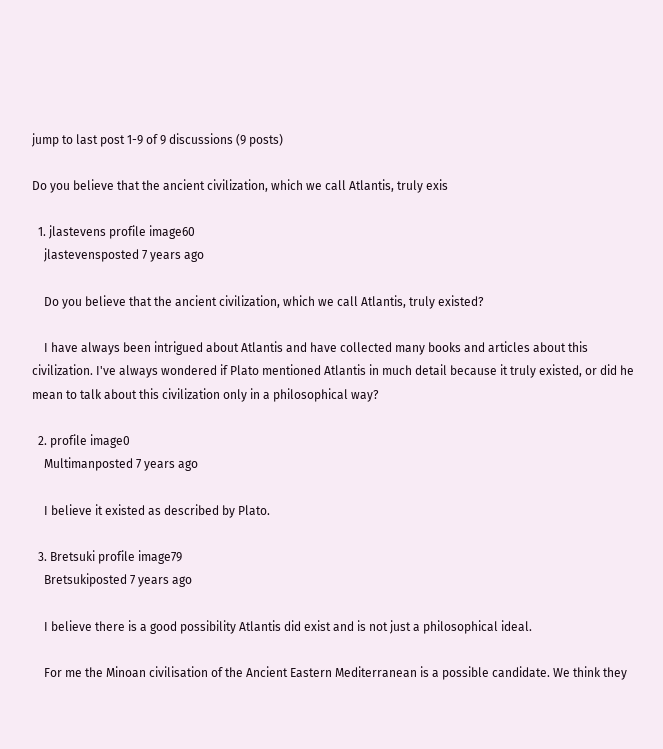jump to last post 1-9 of 9 discussions (9 posts)

Do you believe that the ancient civilization, which we call Atlantis, truly exis

  1. jlastevens profile image60
    jlastevensposted 7 years ago

    Do you believe that the ancient civilization, which we call Atlantis, truly existed?

    I have always been intrigued about Atlantis and have collected many books and articles about this civilization. I've always wondered if Plato mentioned Atlantis in much detail because it truly existed, or did he mean to talk about this civilization only in a philosophical way?

  2. profile image0
    Multimanposted 7 years ago

    I believe it existed as described by Plato.

  3. Bretsuki profile image79
    Bretsukiposted 7 years ago

    I believe there is a good possibility Atlantis did exist and is not just a philosophical ideal.

    For me the Minoan civilisation of the Ancient Eastern Mediterranean is a possible candidate. We think they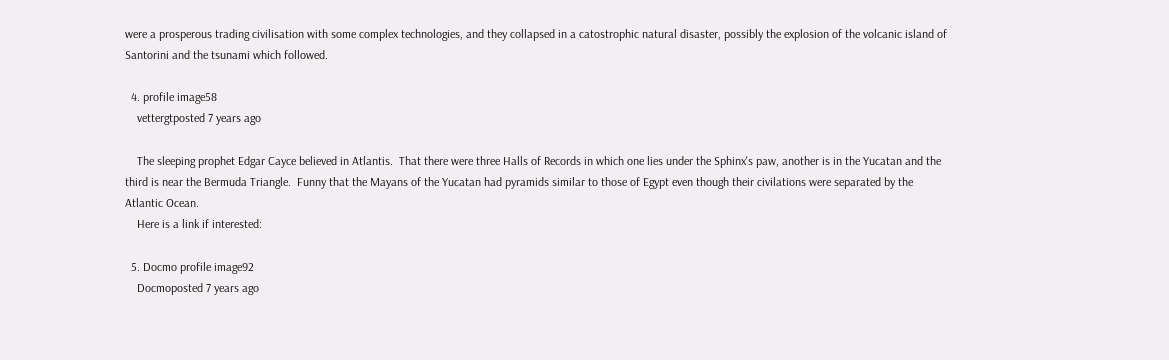were a prosperous trading civilisation with some complex technologies, and they collapsed in a catostrophic natural disaster, possibly the explosion of the volcanic island of Santorini and the tsunami which followed.

  4. profile image58
    vettergtposted 7 years ago

    The sleeping prophet Edgar Cayce believed in Atlantis.  That there were three Halls of Records in which one lies under the Sphinx's paw, another is in the Yucatan and the third is near the Bermuda Triangle.  Funny that the Mayans of the Yucatan had pyramids similar to those of Egypt even though their civilations were separated by the Atlantic Ocean.
    Here is a link if interested:

  5. Docmo profile image92
    Docmoposted 7 years ago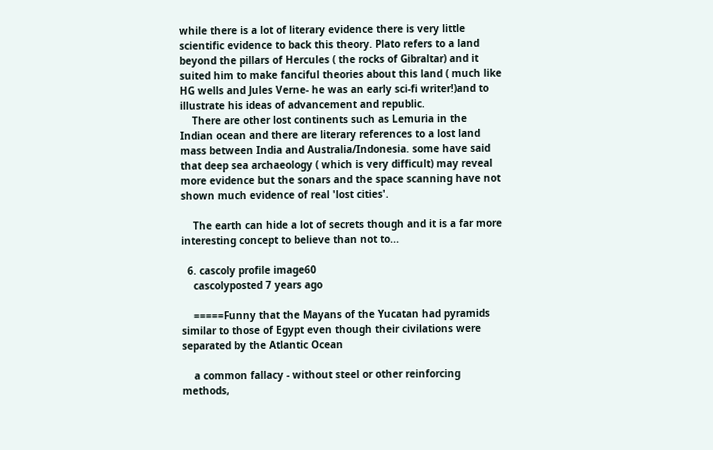while there is a lot of literary evidence there is very little scientific evidence to back this theory. Plato refers to a land beyond the pillars of Hercules ( the rocks of Gibraltar) and it suited him to make fanciful theories about this land ( much like HG wells and Jules Verne- he was an early sci-fi writer!)and to illustrate his ideas of advancement and republic.
    There are other lost continents such as Lemuria in the Indian ocean and there are literary references to a lost land mass between India and Australia/Indonesia. some have said that deep sea archaeology ( which is very difficult) may reveal more evidence but the sonars and the space scanning have not shown much evidence of real 'lost cities'.

    The earth can hide a lot of secrets though and it is a far more interesting concept to believe than not to...

  6. cascoly profile image60
    cascolyposted 7 years ago

    =====Funny that the Mayans of the Yucatan had pyramids similar to those of Egypt even though their civilations were separated by the Atlantic Ocean

    a common fallacy - without steel or other reinforcing methods,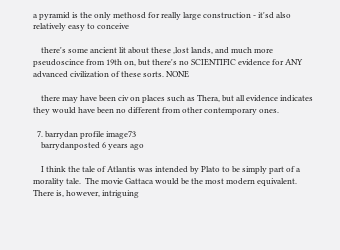a pyramid is the only methosd for really large construction - it'sd also relatively easy to conceive

    there's some ancient lit about these ,lost lands, and much more pseudoscince from 19th on, but there's no SCIENTIFIC evidence for ANY advanced civilization of these sorts. NONE

    there may have been civ on places such as Thera, but all evidence indicates they would have been no different from other contemporary ones.

  7. barrydan profile image73
    barrydanposted 6 years ago

    I think the tale of Atlantis was intended by Plato to be simply part of a morality tale.  The movie Gattaca would be the most modern equivalent.  There is, however, intriguing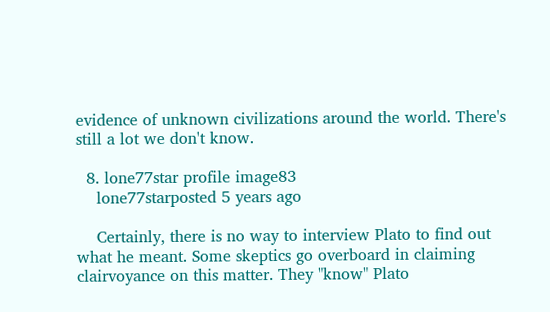evidence of unknown civilizations around the world. There's still a lot we don't know.

  8. lone77star profile image83
    lone77starposted 5 years ago

    Certainly, there is no way to interview Plato to find out what he meant. Some skeptics go overboard in claiming clairvoyance on this matter. They "know" Plato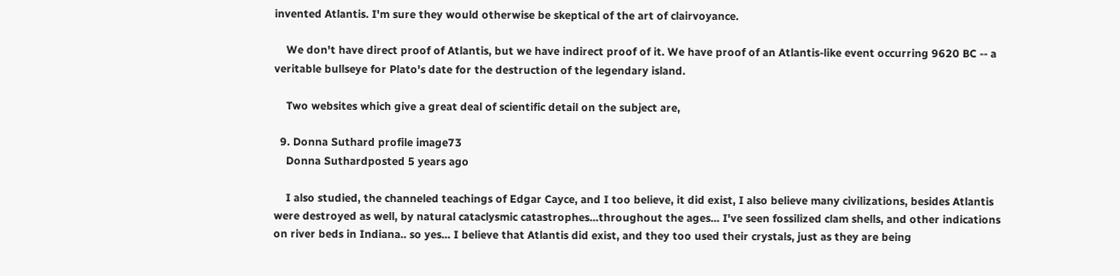invented Atlantis. I'm sure they would otherwise be skeptical of the art of clairvoyance.

    We don't have direct proof of Atlantis, but we have indirect proof of it. We have proof of an Atlantis-like event occurring 9620 BC -- a veritable bullseye for Plato's date for the destruction of the legendary island.

    Two websites which give a great deal of scientific detail on the subject are,

  9. Donna Suthard profile image73
    Donna Suthardposted 5 years ago

    I also studied, the channeled teachings of Edgar Cayce, and I too believe, it did exist, I also believe many civilizations, besides Atlantis were destroyed as well, by natural cataclysmic catastrophes...throughout the ages... I've seen fossilized clam shells, and other indications on river beds in Indiana.. so yes... I believe that Atlantis did exist, and they too used their crystals, just as they are being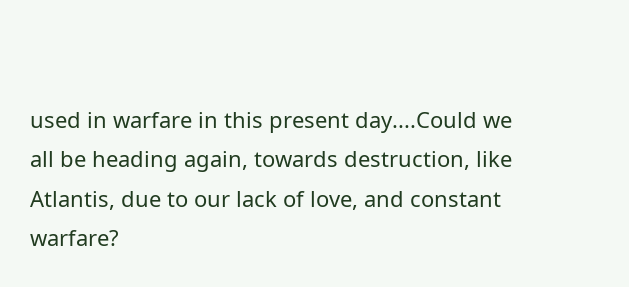used in warfare in this present day....Could we all be heading again, towards destruction, like Atlantis, due to our lack of love, and constant warfare?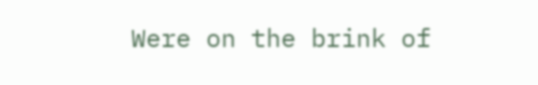Were on the brink of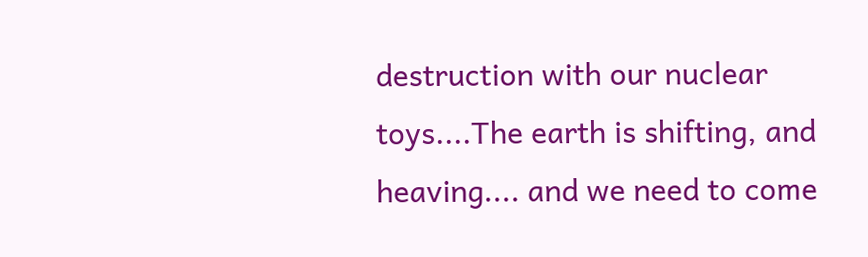destruction with our nuclear toys....The earth is shifting, and heaving.... and we need to come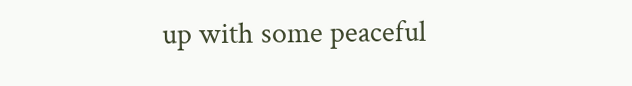up with some peaceful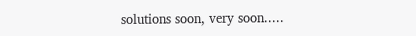solutions soon, very soon.....